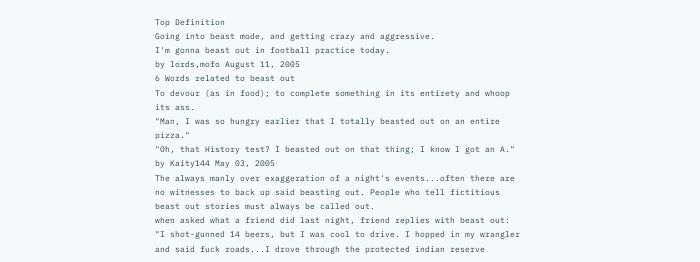Top Definition
Going into beast mode, and getting crazy and aggressive.
I'm gonna beast out in football practice today.
by lords,mofo August 11, 2005
6 Words related to beast out
To devour (as in food); to complete something in its entirety and whoop its ass.
"Man, I was so hungry earlier that I totally beasted out on an entire pizza."
"Oh, that History test? I beasted out on that thing; I know I got an A."
by Kaity144 May 03, 2005
The always manly over exaggeration of a night's events...often there are no witnesses to back up said beasting out. People who tell fictitious beast out stories must always be called out.
when asked what a friend did last night, friend replies with beast out: "I shot-gunned 14 beers, but I was cool to drive. I hopped in my wrangler and said fuck roads...I drove through the protected indian reserve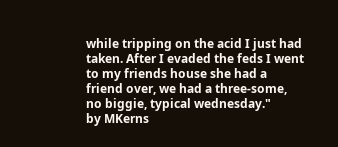while tripping on the acid I just had taken. After I evaded the feds I went to my friends house she had a friend over, we had a three-some, no biggie, typical wednesday."
by MKerns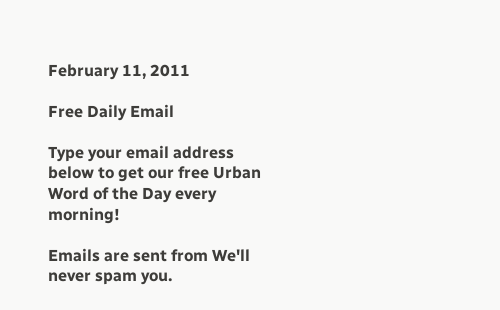February 11, 2011

Free Daily Email

Type your email address below to get our free Urban Word of the Day every morning!

Emails are sent from We'll never spam you.